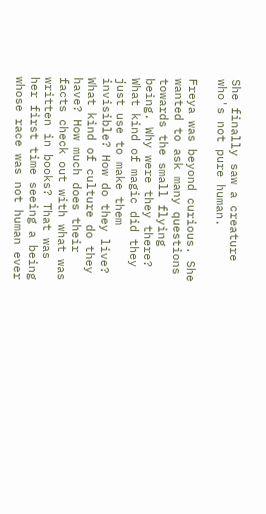She finally saw a creature who's not pure human.

Freya was beyond curious. She wanted to ask many questions towards the small flying being. Why were they there? What kind of magic did they just use to make them invisible? How do they live? What kind of culture do they have? How much does their facts check out with what was written in books? That was her first time seeing a being whose race was not human ever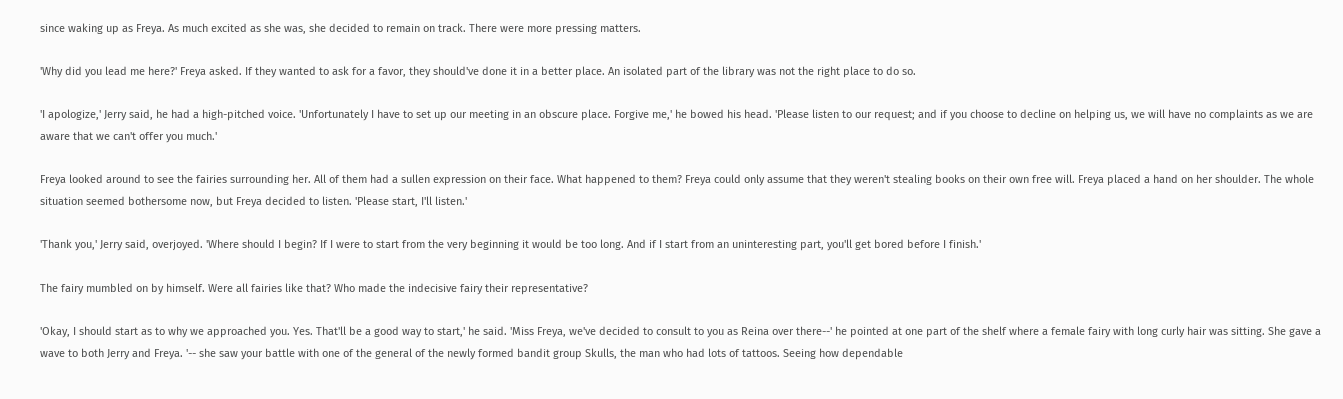since waking up as Freya. As much excited as she was, she decided to remain on track. There were more pressing matters.

'Why did you lead me here?' Freya asked. If they wanted to ask for a favor, they should've done it in a better place. An isolated part of the library was not the right place to do so.

'I apologize,' Jerry said, he had a high-pitched voice. 'Unfortunately I have to set up our meeting in an obscure place. Forgive me,' he bowed his head. 'Please listen to our request; and if you choose to decline on helping us, we will have no complaints as we are aware that we can't offer you much.'

Freya looked around to see the fairies surrounding her. All of them had a sullen expression on their face. What happened to them? Freya could only assume that they weren't stealing books on their own free will. Freya placed a hand on her shoulder. The whole situation seemed bothersome now, but Freya decided to listen. 'Please start, I'll listen.'

'Thank you,' Jerry said, overjoyed. 'Where should I begin? If I were to start from the very beginning it would be too long. And if I start from an uninteresting part, you'll get bored before I finish.'

The fairy mumbled on by himself. Were all fairies like that? Who made the indecisive fairy their representative?

'Okay, I should start as to why we approached you. Yes. That'll be a good way to start,' he said. 'Miss Freya, we've decided to consult to you as Reina over there--' he pointed at one part of the shelf where a female fairy with long curly hair was sitting. She gave a wave to both Jerry and Freya. '-- she saw your battle with one of the general of the newly formed bandit group Skulls, the man who had lots of tattoos. Seeing how dependable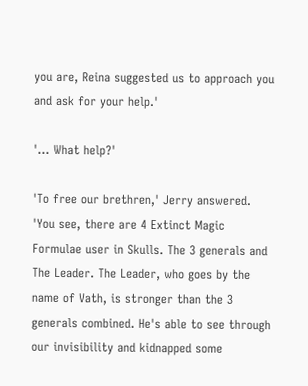you are, Reina suggested us to approach you and ask for your help.'

'... What help?'

'To free our brethren,' Jerry answered. 'You see, there are 4 Extinct Magic Formulae user in Skulls. The 3 generals and The Leader. The Leader, who goes by the name of Vath, is stronger than the 3 generals combined. He's able to see through our invisibility and kidnapped some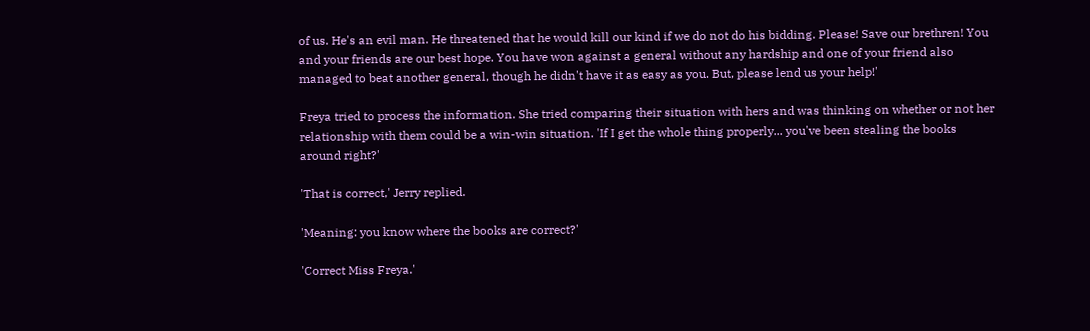of us. He's an evil man. He threatened that he would kill our kind if we do not do his bidding. Please! Save our brethren! You and your friends are our best hope. You have won against a general without any hardship and one of your friend also managed to beat another general, though he didn't have it as easy as you. But, please lend us your help!'

Freya tried to process the information. She tried comparing their situation with hers and was thinking on whether or not her relationship with them could be a win-win situation. 'If I get the whole thing properly... you've been stealing the books around right?'

'That is correct,' Jerry replied.

'Meaning: you know where the books are correct?'

'Correct Miss Freya.'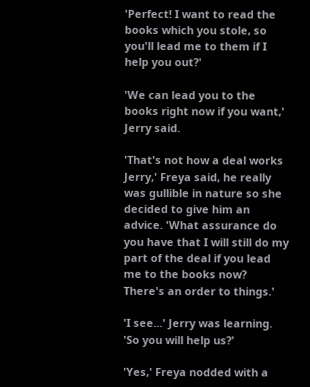'Perfect! I want to read the books which you stole, so you'll lead me to them if I help you out?'

'We can lead you to the books right now if you want,' Jerry said.

'That's not how a deal works Jerry,' Freya said, he really was gullible in nature so she decided to give him an advice. 'What assurance do you have that I will still do my part of the deal if you lead me to the books now? There's an order to things.'

'I see...' Jerry was learning. 'So you will help us?'

'Yes,' Freya nodded with a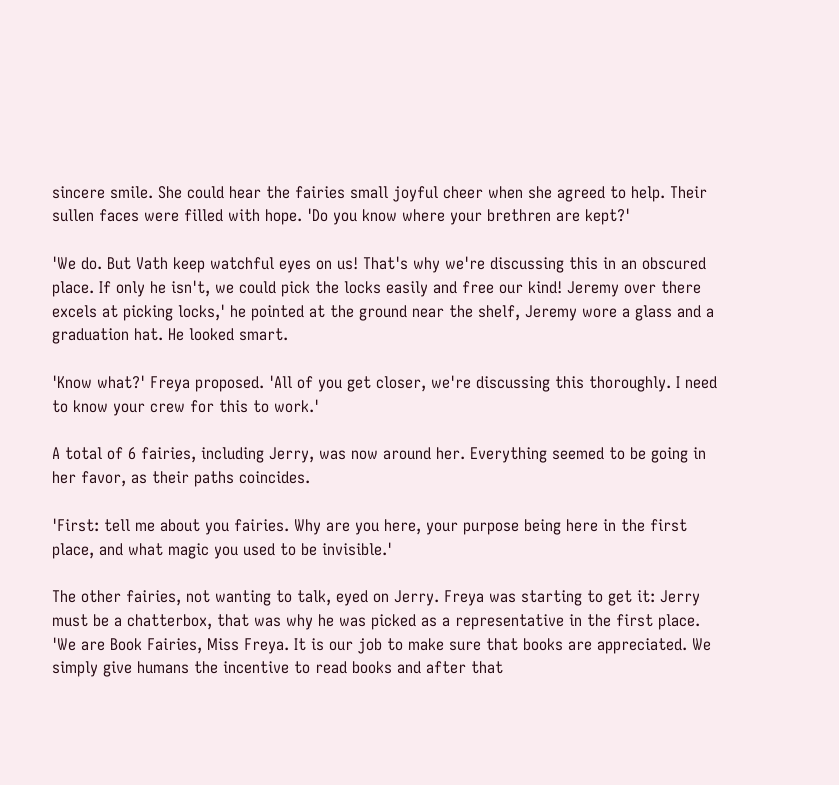sincere smile. She could hear the fairies small joyful cheer when she agreed to help. Their sullen faces were filled with hope. 'Do you know where your brethren are kept?'

'We do. But Vath keep watchful eyes on us! That's why we're discussing this in an obscured place. If only he isn't, we could pick the locks easily and free our kind! Jeremy over there excels at picking locks,' he pointed at the ground near the shelf, Jeremy wore a glass and a graduation hat. He looked smart.

'Know what?' Freya proposed. 'All of you get closer, we're discussing this thoroughly. I need to know your crew for this to work.'

A total of 6 fairies, including Jerry, was now around her. Everything seemed to be going in her favor, as their paths coincides.

'First: tell me about you fairies. Why are you here, your purpose being here in the first place, and what magic you used to be invisible.'

The other fairies, not wanting to talk, eyed on Jerry. Freya was starting to get it: Jerry must be a chatterbox, that was why he was picked as a representative in the first place. 'We are Book Fairies, Miss Freya. It is our job to make sure that books are appreciated. We simply give humans the incentive to read books and after that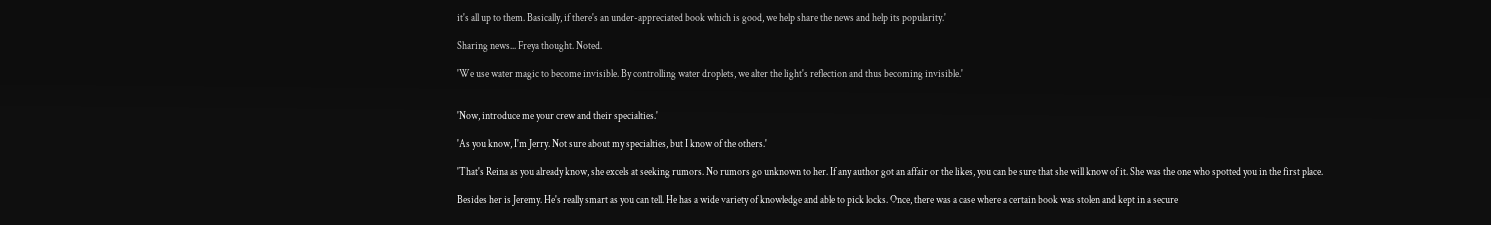it's all up to them. Basically, if there's an under-appreciated book which is good, we help share the news and help its popularity.'

Sharing news... Freya thought. Noted.

'We use water magic to become invisible. By controlling water droplets, we alter the light's reflection and thus becoming invisible.'


'Now, introduce me your crew and their specialties.'

'As you know, I'm Jerry. Not sure about my specialties, but I know of the others.'

'That's Reina as you already know, she excels at seeking rumors. No rumors go unknown to her. If any author got an affair or the likes, you can be sure that she will know of it. She was the one who spotted you in the first place.

Besides her is Jeremy. He's really smart as you can tell. He has a wide variety of knowledge and able to pick locks. Once, there was a case where a certain book was stolen and kept in a secure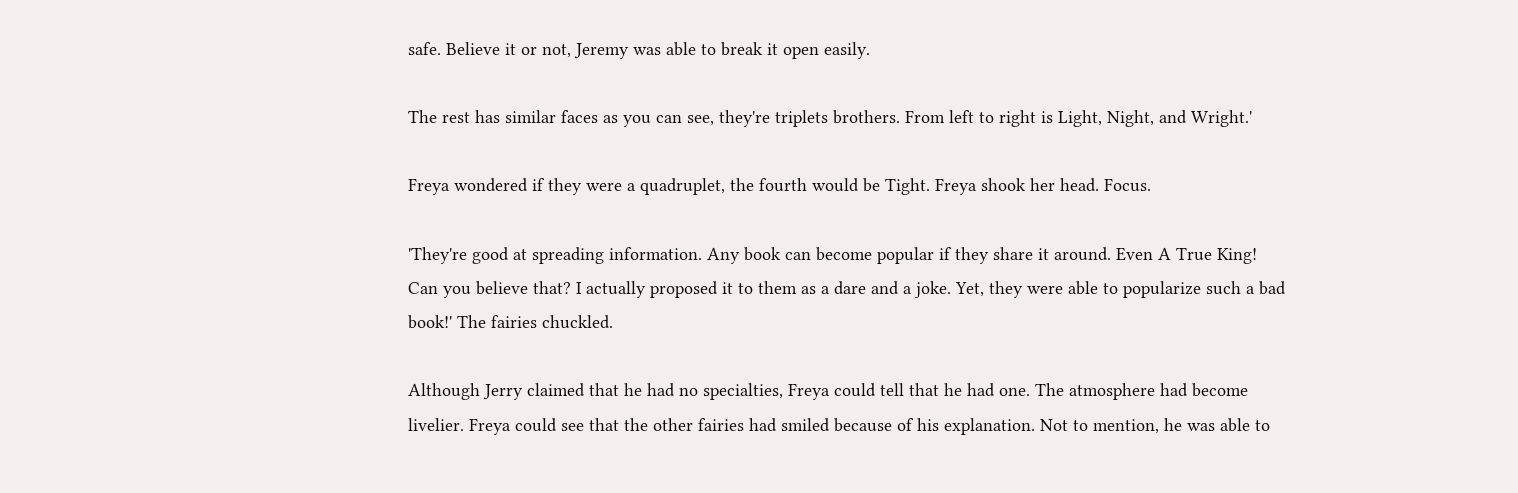safe. Believe it or not, Jeremy was able to break it open easily.

The rest has similar faces as you can see, they're triplets brothers. From left to right is Light, Night, and Wright.'

Freya wondered if they were a quadruplet, the fourth would be Tight. Freya shook her head. Focus.

'They're good at spreading information. Any book can become popular if they share it around. Even A True King! Can you believe that? I actually proposed it to them as a dare and a joke. Yet, they were able to popularize such a bad book!' The fairies chuckled.

Although Jerry claimed that he had no specialties, Freya could tell that he had one. The atmosphere had become livelier. Freya could see that the other fairies had smiled because of his explanation. Not to mention, he was able to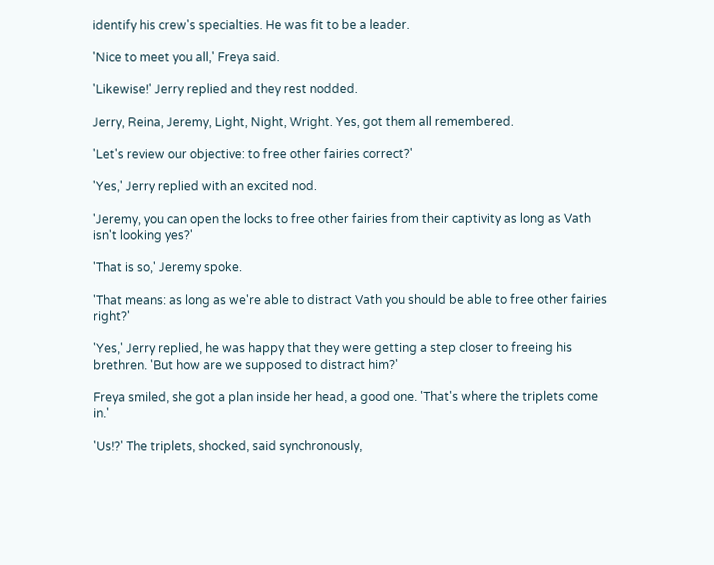identify his crew's specialties. He was fit to be a leader.

'Nice to meet you all,' Freya said.

'Likewise!' Jerry replied and they rest nodded.

Jerry, Reina, Jeremy, Light, Night, Wright. Yes, got them all remembered.

'Let's review our objective: to free other fairies correct?'

'Yes,' Jerry replied with an excited nod.

'Jeremy, you can open the locks to free other fairies from their captivity as long as Vath isn't looking yes?'

'That is so,' Jeremy spoke.

'That means: as long as we're able to distract Vath you should be able to free other fairies right?'

'Yes,' Jerry replied, he was happy that they were getting a step closer to freeing his brethren. 'But how are we supposed to distract him?'

Freya smiled, she got a plan inside her head, a good one. 'That's where the triplets come in.'

'Us!?' The triplets, shocked, said synchronously,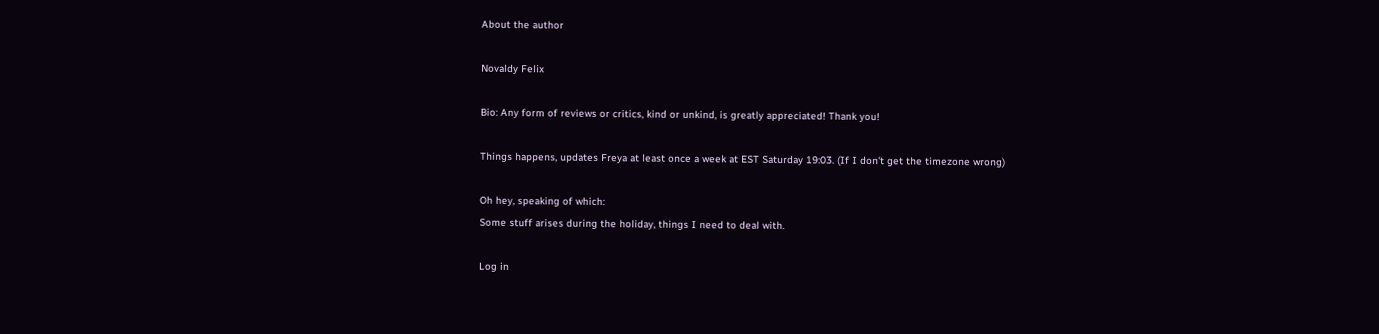About the author

Novaldy Felix

Bio: Any form of reviews or critics, kind or unkind, is greatly appreciated! Thank you!

Things happens, updates Freya at least once a week at EST Saturday 19:03. (If I don't get the timezone wrong)

Oh hey, speaking of which:
Some stuff arises during the holiday, things I need to deal with.

Log in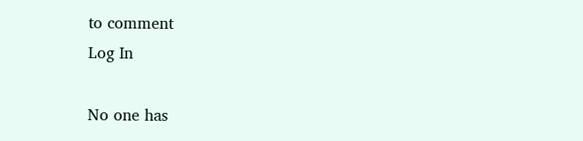to comment
Log In

No one has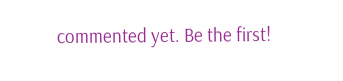commented yet. Be the first!